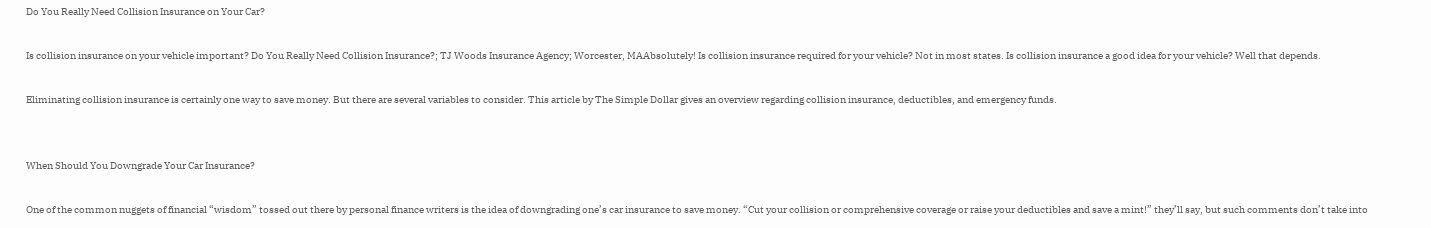Do You Really Need Collision Insurance on Your Car?

Is collision insurance on your vehicle important? Do You Really Need Collision Insurance?; TJ Woods Insurance Agency; Worcester, MAAbsolutely! Is collision insurance required for your vehicle? Not in most states. Is collision insurance a good idea for your vehicle? Well that depends.

Eliminating collision insurance is certainly one way to save money. But there are several variables to consider. This article by The Simple Dollar gives an overview regarding collision insurance, deductibles, and emergency funds.


When Should You Downgrade Your Car Insurance?

One of the common nuggets of financial “wisdom” tossed out there by personal finance writers is the idea of downgrading one’s car insurance to save money. “Cut your collision or comprehensive coverage or raise your deductibles and save a mint!” they’ll say, but such comments don’t take into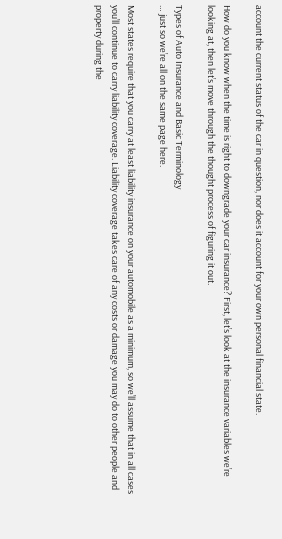account the current status of the car in question, nor does it account for your own personal financial state.

How do you know when the time is right to downgrade your car insurance? First, let’s look at the insurance variables we’re looking at, then let’s move through the thought process of figuring it out.

Types of Auto Insurance and Basic Terminology
… just so we’re all on the same page here.

Most states require that you carry at least liability insurance on your automobile as a minimum, so we’ll assume that in all cases you’ll continue to carry liability coverage. Liability coverage takes care of any costs or damage you may do to other people and property during the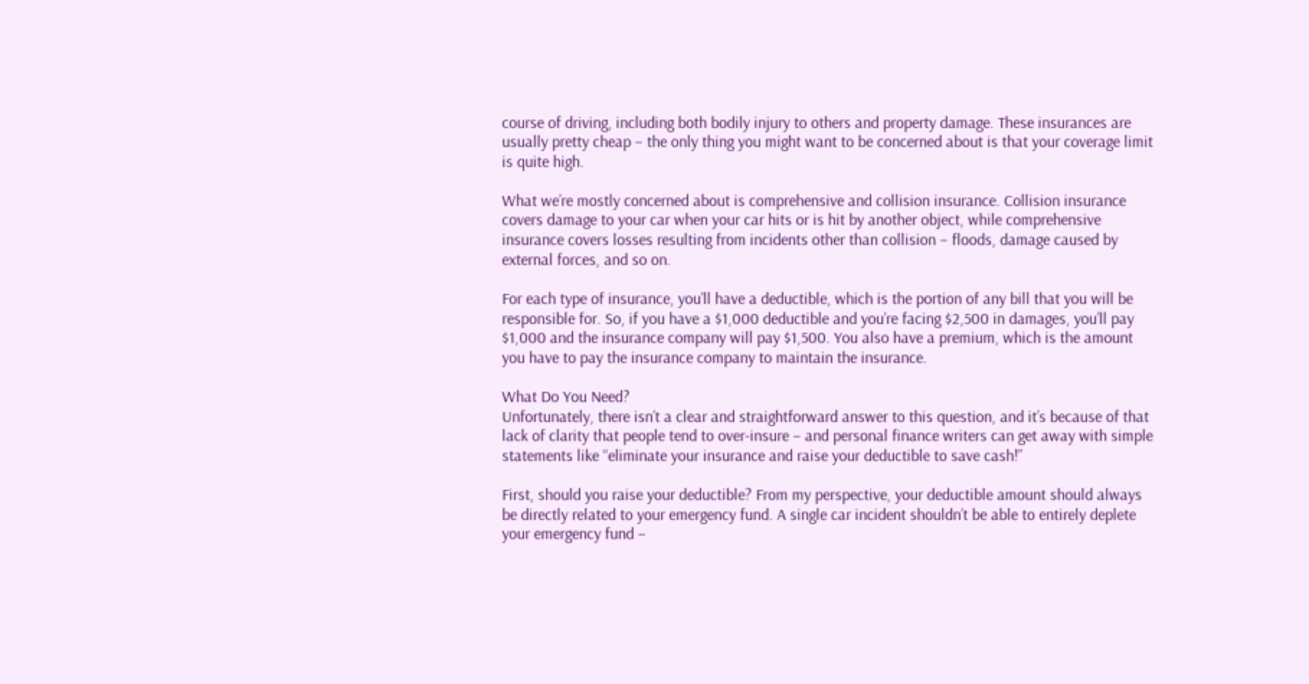course of driving, including both bodily injury to others and property damage. These insurances are usually pretty cheap – the only thing you might want to be concerned about is that your coverage limit is quite high.

What we’re mostly concerned about is comprehensive and collision insurance. Collision insurance covers damage to your car when your car hits or is hit by another object, while comprehensive insurance covers losses resulting from incidents other than collision – floods, damage caused by external forces, and so on.

For each type of insurance, you’ll have a deductible, which is the portion of any bill that you will be responsible for. So, if you have a $1,000 deductible and you’re facing $2,500 in damages, you’ll pay $1,000 and the insurance company will pay $1,500. You also have a premium, which is the amount you have to pay the insurance company to maintain the insurance.

What Do You Need?
Unfortunately, there isn’t a clear and straightforward answer to this question, and it’s because of that lack of clarity that people tend to over-insure – and personal finance writers can get away with simple statements like “eliminate your insurance and raise your deductible to save cash!”

First, should you raise your deductible? From my perspective, your deductible amount should always be directly related to your emergency fund. A single car incident shouldn’t be able to entirely deplete your emergency fund –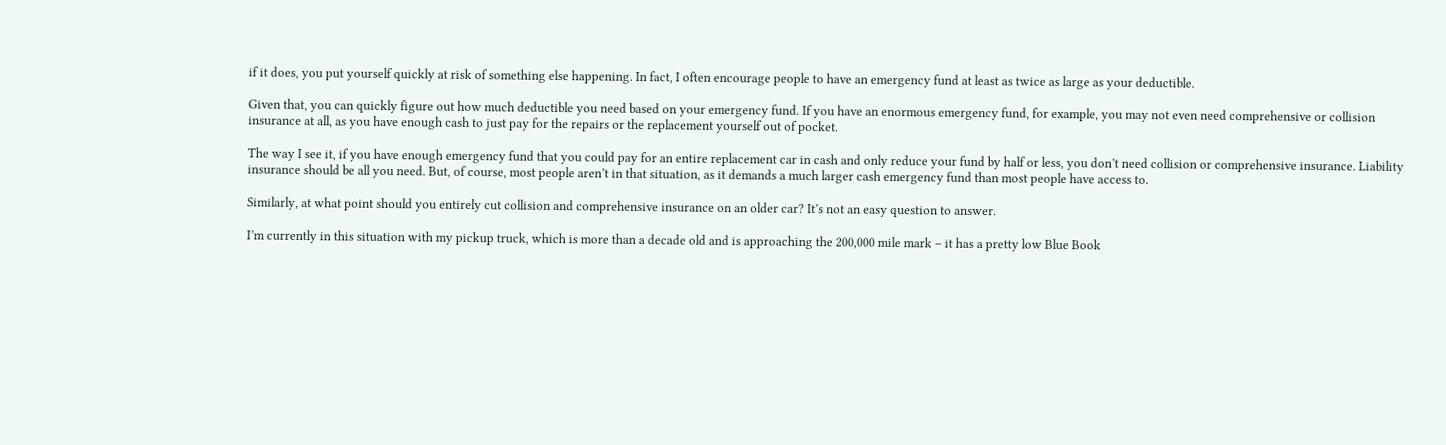if it does, you put yourself quickly at risk of something else happening. In fact, I often encourage people to have an emergency fund at least as twice as large as your deductible.

Given that, you can quickly figure out how much deductible you need based on your emergency fund. If you have an enormous emergency fund, for example, you may not even need comprehensive or collision insurance at all, as you have enough cash to just pay for the repairs or the replacement yourself out of pocket.

The way I see it, if you have enough emergency fund that you could pay for an entire replacement car in cash and only reduce your fund by half or less, you don’t need collision or comprehensive insurance. Liability insurance should be all you need. But, of course, most people aren’t in that situation, as it demands a much larger cash emergency fund than most people have access to.

Similarly, at what point should you entirely cut collision and comprehensive insurance on an older car? It’s not an easy question to answer.

I’m currently in this situation with my pickup truck, which is more than a decade old and is approaching the 200,000 mile mark – it has a pretty low Blue Book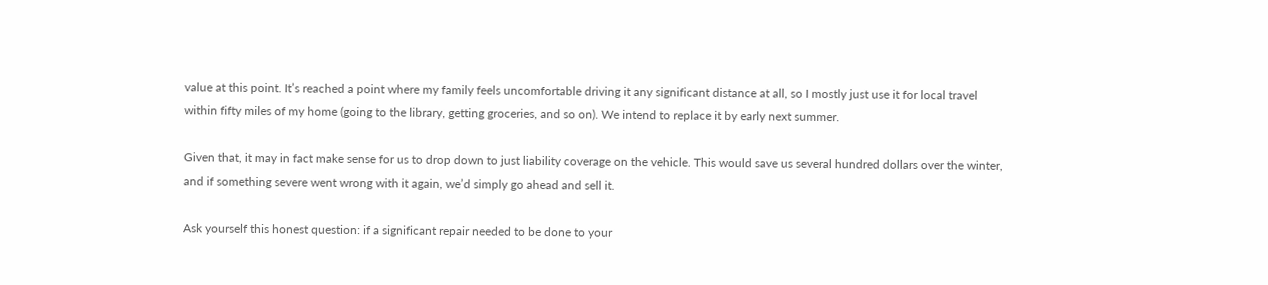value at this point. It’s reached a point where my family feels uncomfortable driving it any significant distance at all, so I mostly just use it for local travel within fifty miles of my home (going to the library, getting groceries, and so on). We intend to replace it by early next summer.

Given that, it may in fact make sense for us to drop down to just liability coverage on the vehicle. This would save us several hundred dollars over the winter, and if something severe went wrong with it again, we’d simply go ahead and sell it.

Ask yourself this honest question: if a significant repair needed to be done to your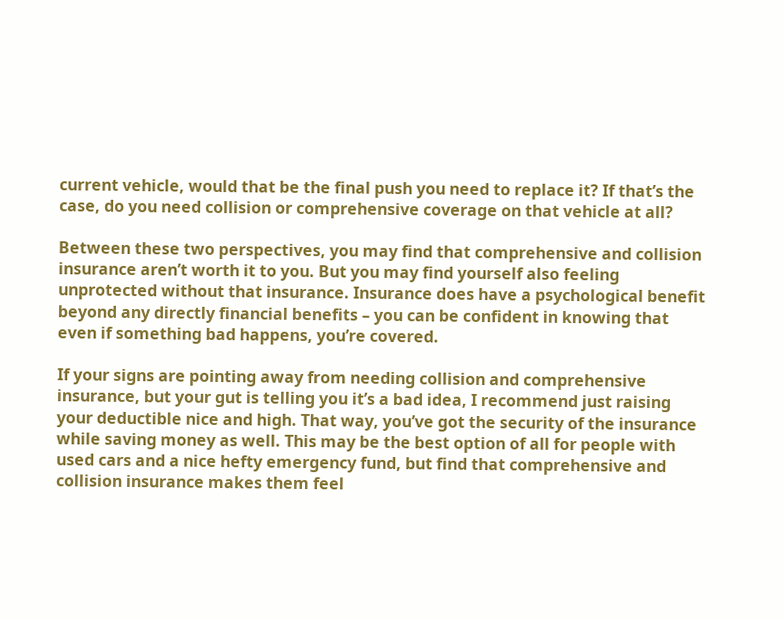current vehicle, would that be the final push you need to replace it? If that’s the case, do you need collision or comprehensive coverage on that vehicle at all?

Between these two perspectives, you may find that comprehensive and collision insurance aren’t worth it to you. But you may find yourself also feeling unprotected without that insurance. Insurance does have a psychological benefit beyond any directly financial benefits – you can be confident in knowing that even if something bad happens, you’re covered.

If your signs are pointing away from needing collision and comprehensive insurance, but your gut is telling you it’s a bad idea, I recommend just raising your deductible nice and high. That way, you’ve got the security of the insurance while saving money as well. This may be the best option of all for people with used cars and a nice hefty emergency fund, but find that comprehensive and collision insurance makes them feel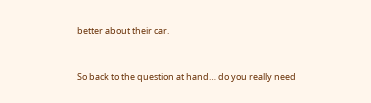better about their car.


So back to the question at hand… do you really need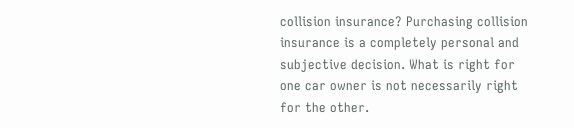collision insurance? Purchasing collision insurance is a completely personal and subjective decision. What is right for one car owner is not necessarily right for the other.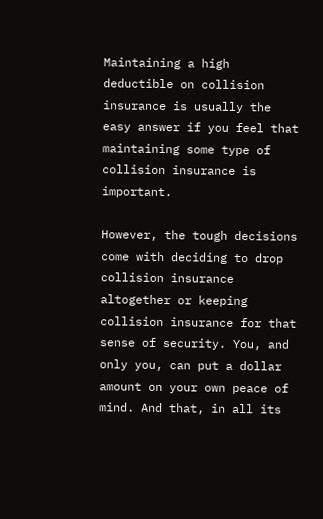Maintaining a high deductible on collision insurance is usually the easy answer if you feel that maintaining some type of collision insurance is important.

However, the tough decisions come with deciding to drop collision insurance altogether or keeping collision insurance for that sense of security. You, and only you, can put a dollar amount on your own peace of mind. And that, in all its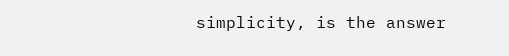simplicity, is the answer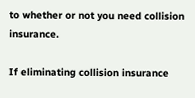to whether or not you need collision insurance.

If eliminating collision insurance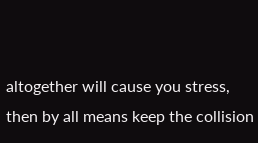altogether will cause you stress, then by all means keep the collision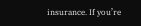insurance. If you’re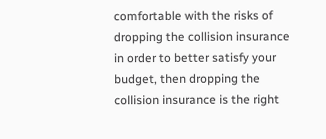comfortable with the risks of dropping the collision insurance in order to better satisfy your budget, then dropping the collision insurance is the right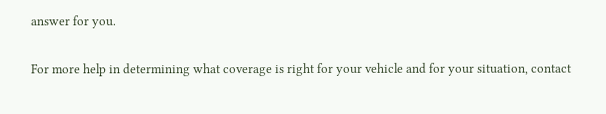answer for you.

For more help in determining what coverage is right for your vehicle and for your situation, contact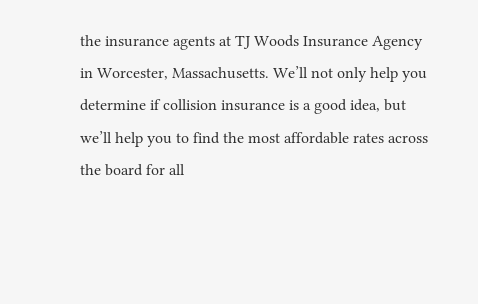the insurance agents at TJ Woods Insurance Agency in Worcester, Massachusetts. We’ll not only help you determine if collision insurance is a good idea, but we’ll help you to find the most affordable rates across the board for all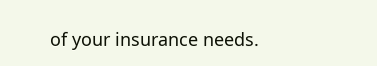of your insurance needs.